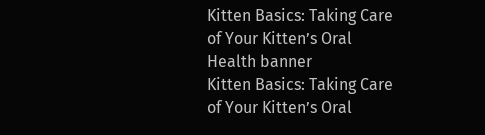Kitten Basics: Taking Care of Your Kitten’s Oral Health banner
Kitten Basics: Taking Care of Your Kitten’s Oral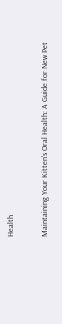Health

Maintaining Your Kitten's Oral Health: A Guide for New Pet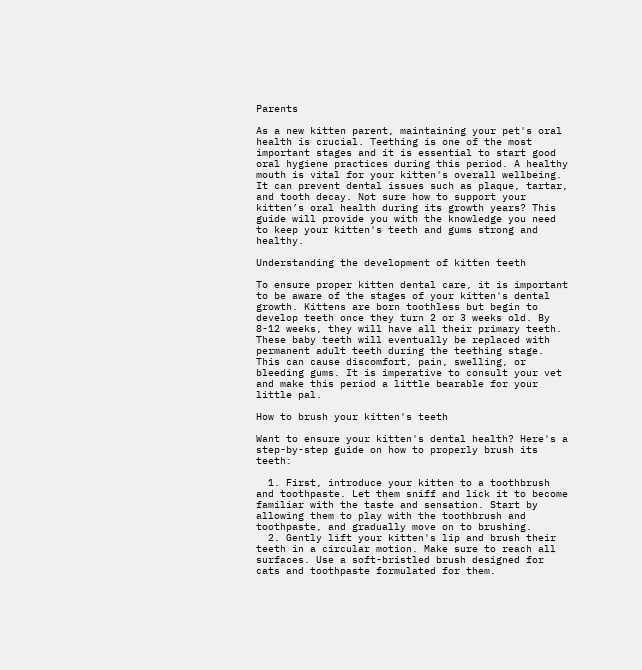Parents

As a new kitten parent, maintaining your pet's oral health is crucial. Teething is one of the most important stages and it is essential to start good oral hygiene practices during this period. A healthy mouth is vital for your kitten's overall wellbeing. It can prevent dental issues such as plaque, tartar, and tooth decay. Not sure how to support your kitten’s oral health during its growth years? This guide will provide you with the knowledge you need to keep your kitten's teeth and gums strong and healthy.

Understanding the development of kitten teeth

To ensure proper kitten dental care, it is important to be aware of the stages of your kitten's dental growth. Kittens are born toothless but begin to develop teeth once they turn 2 or 3 weeks old. By 8-12 weeks, they will have all their primary teeth. These baby teeth will eventually be replaced with permanent adult teeth during the teething stage. This can cause discomfort, pain, swelling, or bleeding gums. It is imperative to consult your vet and make this period a little bearable for your little pal.

How to brush your kitten's teeth

Want to ensure your kitten's dental health? Here's a step-by-step guide on how to properly brush its teeth:

  1. First, introduce your kitten to a toothbrush and toothpaste. Let them sniff and lick it to become familiar with the taste and sensation. Start by allowing them to play with the toothbrush and toothpaste, and gradually move on to brushing.
  2. Gently lift your kitten's lip and brush their teeth in a circular motion. Make sure to reach all surfaces. Use a soft-bristled brush designed for cats and toothpaste formulated for them.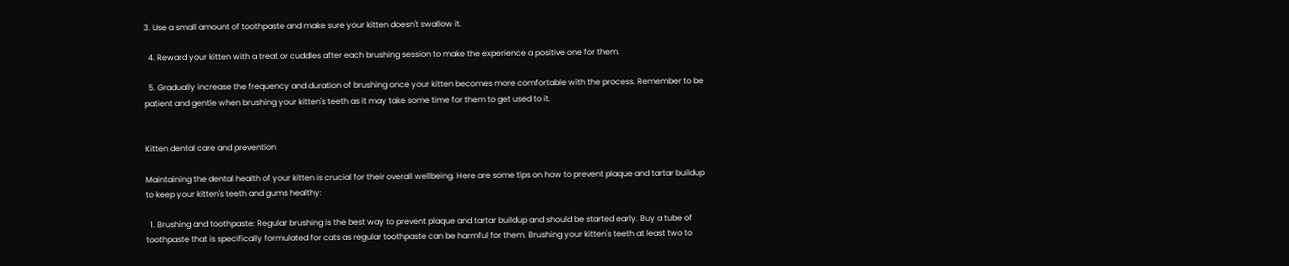3. Use a small amount of toothpaste and make sure your kitten doesn't swallow it.

  4. Reward your kitten with a treat or cuddles after each brushing session to make the experience a positive one for them.

  5. Gradually increase the frequency and duration of brushing once your kitten becomes more comfortable with the process. Remember to be patient and gentle when brushing your kitten's teeth as it may take some time for them to get used to it.


Kitten dental care and prevention

Maintaining the dental health of your kitten is crucial for their overall wellbeing. Here are some tips on how to prevent plaque and tartar buildup to keep your kitten's teeth and gums healthy:

  1. Brushing and toothpaste: Regular brushing is the best way to prevent plaque and tartar buildup and should be started early. Buy a tube of toothpaste that is specifically formulated for cats as regular toothpaste can be harmful for them. Brushing your kitten's teeth at least two to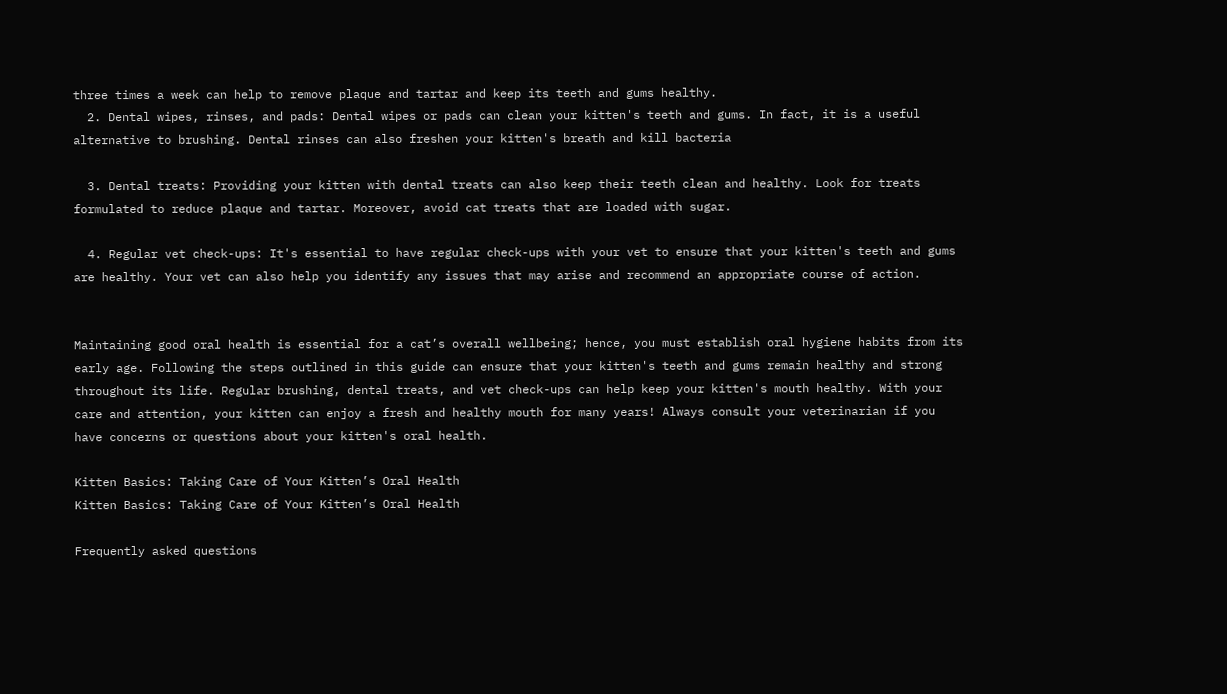three times a week can help to remove plaque and tartar and keep its teeth and gums healthy.
  2. Dental wipes, rinses, and pads: Dental wipes or pads can clean your kitten's teeth and gums. In fact, it is a useful alternative to brushing. Dental rinses can also freshen your kitten's breath and kill bacteria

  3. Dental treats: Providing your kitten with dental treats can also keep their teeth clean and healthy. Look for treats formulated to reduce plaque and tartar. Moreover, avoid cat treats that are loaded with sugar.

  4. Regular vet check-ups: It's essential to have regular check-ups with your vet to ensure that your kitten's teeth and gums are healthy. Your vet can also help you identify any issues that may arise and recommend an appropriate course of action.


Maintaining good oral health is essential for a cat’s overall wellbeing; hence, you must establish oral hygiene habits from its early age. Following the steps outlined in this guide can ensure that your kitten's teeth and gums remain healthy and strong throughout its life. Regular brushing, dental treats, and vet check-ups can help keep your kitten's mouth healthy. With your care and attention, your kitten can enjoy a fresh and healthy mouth for many years! Always consult your veterinarian if you have concerns or questions about your kitten's oral health.

Kitten Basics: Taking Care of Your Kitten’s Oral Health
Kitten Basics: Taking Care of Your Kitten’s Oral Health

Frequently asked questions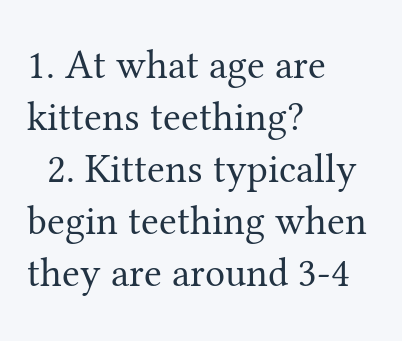1. At what age are kittens teething?
  2. Kittens typically begin teething when they are around 3-4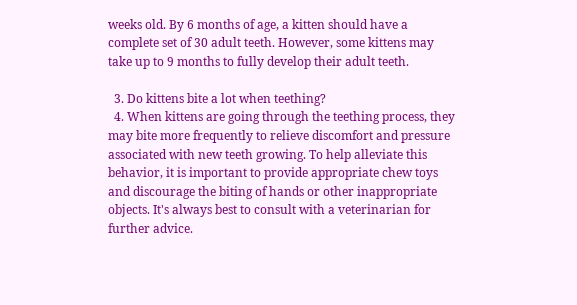weeks old. By 6 months of age, a kitten should have a complete set of 30 adult teeth. However, some kittens may take up to 9 months to fully develop their adult teeth.

  3. Do kittens bite a lot when teething?
  4. When kittens are going through the teething process, they may bite more frequently to relieve discomfort and pressure associated with new teeth growing. To help alleviate this behavior, it is important to provide appropriate chew toys and discourage the biting of hands or other inappropriate objects. It's always best to consult with a veterinarian for further advice.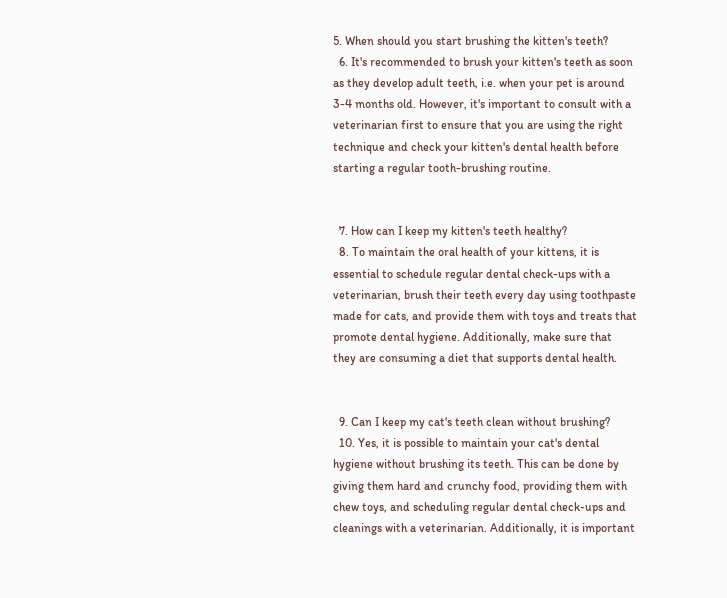5. When should you start brushing the kitten's teeth?
  6. It's recommended to brush your kitten's teeth as soon as they develop adult teeth, i.e. when your pet is around 3-4 months old. However, it's important to consult with a veterinarian first to ensure that you are using the right technique and check your kitten's dental health before starting a regular tooth-brushing routine.


  7. How can I keep my kitten's teeth healthy?
  8. To maintain the oral health of your kittens, it is essential to schedule regular dental check-ups with a veterinarian, brush their teeth every day using toothpaste made for cats, and provide them with toys and treats that promote dental hygiene. Additionally, make sure that they are consuming a diet that supports dental health.


  9. Can I keep my cat's teeth clean without brushing?
  10. Yes, it is possible to maintain your cat's dental hygiene without brushing its teeth. This can be done by giving them hard and crunchy food, providing them with chew toys, and scheduling regular dental check-ups and cleanings with a veterinarian. Additionally, it is important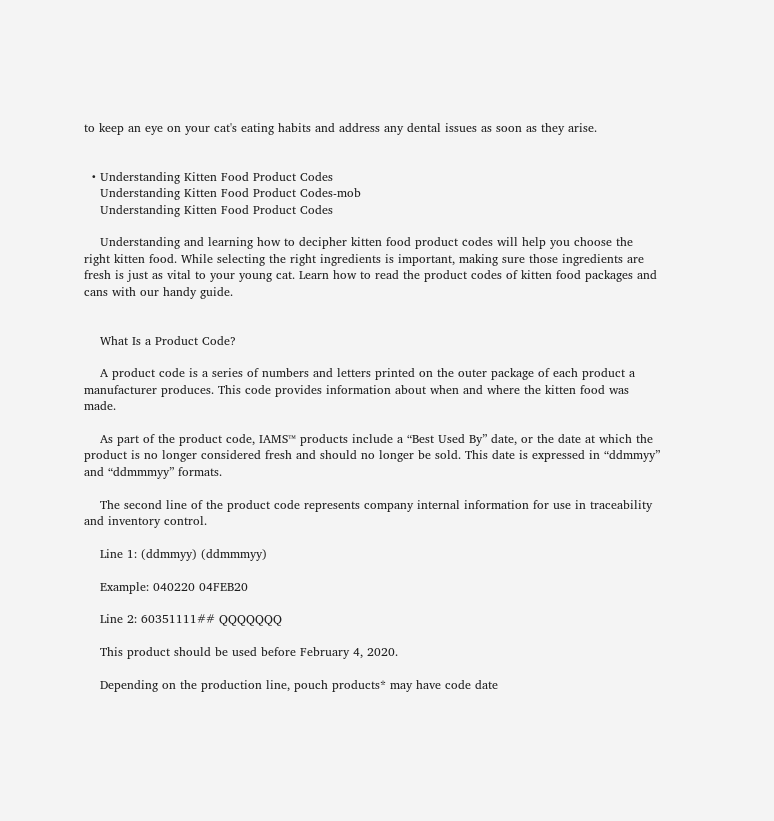to keep an eye on your cat's eating habits and address any dental issues as soon as they arise.


  • Understanding Kitten Food Product Codes
    Understanding Kitten Food Product Codes-mob
    Understanding Kitten Food Product Codes

    Understanding and learning how to decipher kitten food product codes will help you choose the right kitten food. While selecting the right ingredients is important, making sure those ingredients are fresh is just as vital to your young cat. Learn how to read the product codes of kitten food packages and cans with our handy guide.


    What Is a Product Code?

    A product code is a series of numbers and letters printed on the outer package of each product a manufacturer produces. This code provides information about when and where the kitten food was made.

    As part of the product code, IAMS™ products include a “Best Used By” date, or the date at which the product is no longer considered fresh and should no longer be sold. This date is expressed in “ddmmyy” and “ddmmmyy” formats.

    The second line of the product code represents company internal information for use in traceability and inventory control.

    Line 1: (ddmmyy) (ddmmmyy)

    Example: 040220 04FEB20

    Line 2: 60351111## QQQQQQQ

    This product should be used before February 4, 2020.

    Depending on the production line, pouch products* may have code date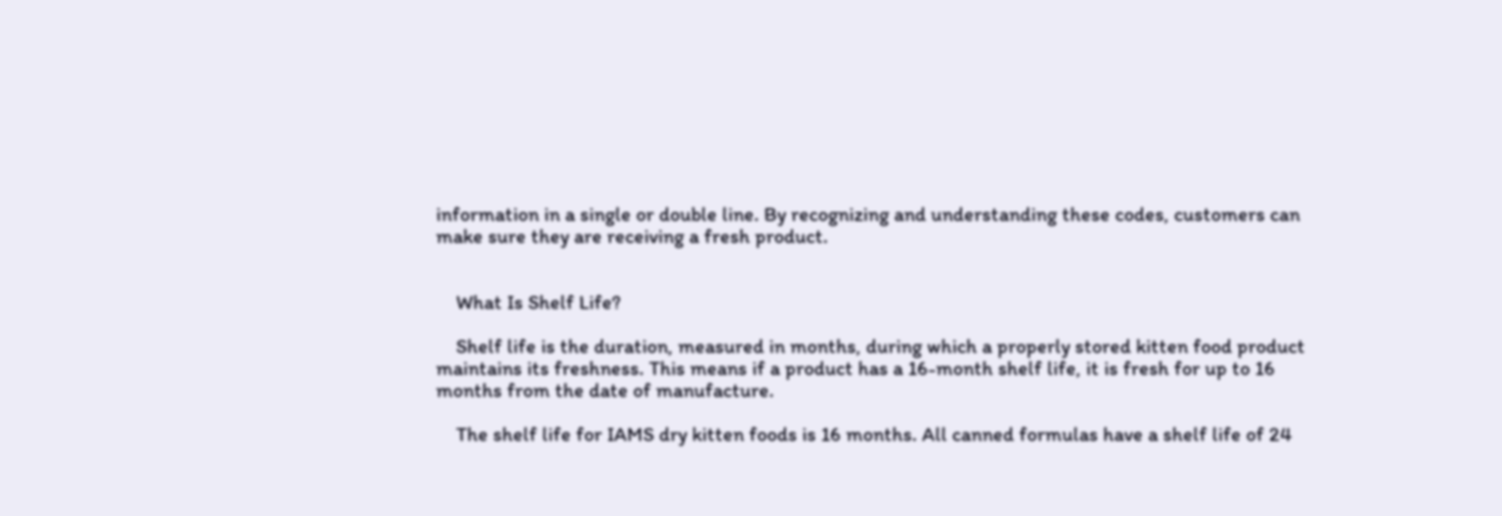information in a single or double line. By recognizing and understanding these codes, customers can make sure they are receiving a fresh product.


    What Is Shelf Life?

    Shelf life is the duration, measured in months, during which a properly stored kitten food product maintains its freshness. This means if a product has a 16-month shelf life, it is fresh for up to 16 months from the date of manufacture.

    The shelf life for IAMS dry kitten foods is 16 months. All canned formulas have a shelf life of 24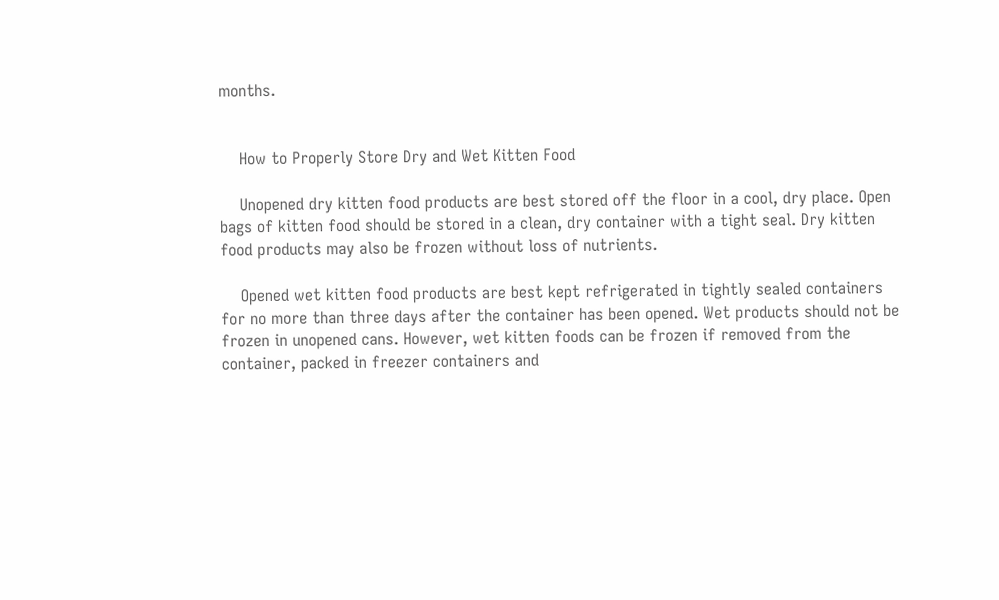months.


    How to Properly Store Dry and Wet Kitten Food

    Unopened dry kitten food products are best stored off the floor in a cool, dry place. Open bags of kitten food should be stored in a clean, dry container with a tight seal. Dry kitten food products may also be frozen without loss of nutrients.

    Opened wet kitten food products are best kept refrigerated in tightly sealed containers for no more than three days after the container has been opened. Wet products should not be frozen in unopened cans. However, wet kitten foods can be frozen if removed from the container, packed in freezer containers and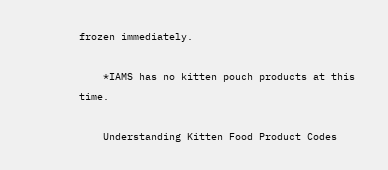frozen immediately.

    *IAMS has no kitten pouch products at this time.

    Understanding Kitten Food Product Codes